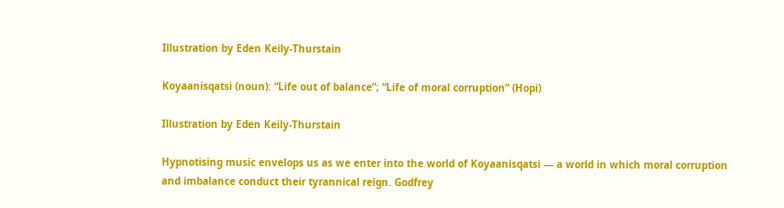Illustration by Eden Keily-Thurstain

Koyaanisqatsi (noun): “Life out of balance”; “Life of moral corruption” (Hopi)

Illustration by Eden Keily-Thurstain

Hypnotising music envelops us as we enter into the world of Koyaanisqatsi — a world in which moral corruption and imbalance conduct their tyrannical reign. Godfrey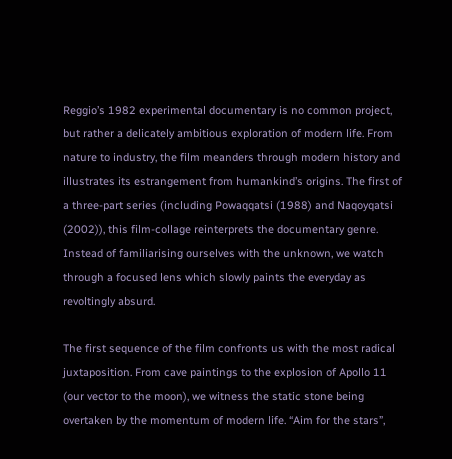Reggio’s 1982 experimental documentary is no common project, but rather a delicately ambitious exploration of modern life. From nature to industry, the film meanders through modern history and illustrates its estrangement from humankind’s origins. The first of a three-part series (including Powaqqatsi (1988) and Naqoyqatsi (2002)), this film-collage reinterprets the documentary genre. Instead of familiarising ourselves with the unknown, we watch through a focused lens which slowly paints the everyday as revoltingly absurd.

The first sequence of the film confronts us with the most radical juxtaposition. From cave paintings to the explosion of Apollo 11 (our vector to the moon), we witness the static stone being overtaken by the momentum of modern life. “Aim for the stars”,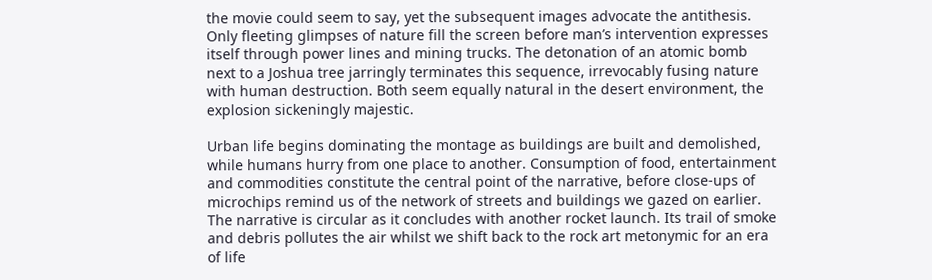the movie could seem to say, yet the subsequent images advocate the antithesis. Only fleeting glimpses of nature fill the screen before man’s intervention expresses itself through power lines and mining trucks. The detonation of an atomic bomb next to a Joshua tree jarringly terminates this sequence, irrevocably fusing nature with human destruction. Both seem equally natural in the desert environment, the explosion sickeningly majestic.

Urban life begins dominating the montage as buildings are built and demolished, while humans hurry from one place to another. Consumption of food, entertainment and commodities constitute the central point of the narrative, before close-ups of microchips remind us of the network of streets and buildings we gazed on earlier. The narrative is circular as it concludes with another rocket launch. Its trail of smoke and debris pollutes the air whilst we shift back to the rock art metonymic for an era of life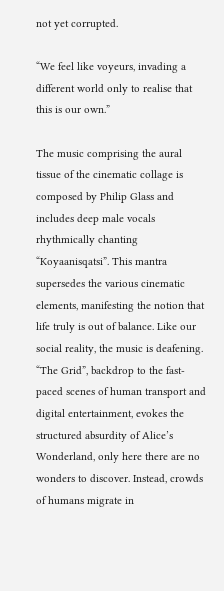not yet corrupted.

“We feel like voyeurs, invading a different world only to realise that this is our own.”

The music comprising the aural tissue of the cinematic collage is composed by Philip Glass and includes deep male vocals rhythmically chanting “Koyaanisqatsi”. This mantra supersedes the various cinematic elements, manifesting the notion that life truly is out of balance. Like our social reality, the music is deafening. “The Grid”, backdrop to the fast-paced scenes of human transport and digital entertainment, evokes the structured absurdity of Alice’s Wonderland, only here there are no wonders to discover. Instead, crowds of humans migrate in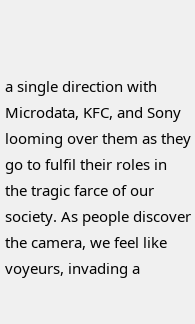a single direction with Microdata, KFC, and Sony looming over them as they go to fulfil their roles in the tragic farce of our society. As people discover the camera, we feel like voyeurs, invading a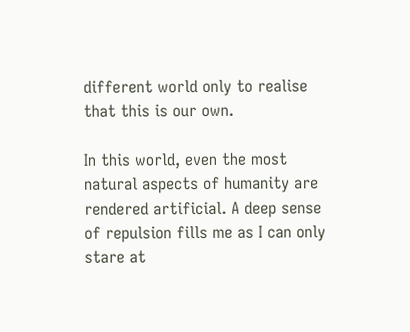different world only to realise that this is our own.

In this world, even the most natural aspects of humanity are rendered artificial. A deep sense of repulsion fills me as I can only stare at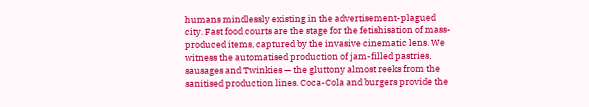humans mindlessly existing in the advertisement-plagued city. Fast food courts are the stage for the fetishisation of mass-produced items, captured by the invasive cinematic lens. We witness the automatised production of jam-filled pastries, sausages and Twinkies — the gluttony almost reeks from the sanitised production lines. Coca-Cola and burgers provide the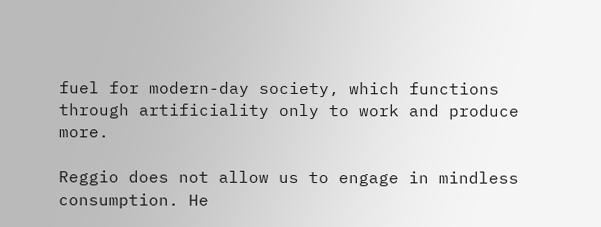fuel for modern-day society, which functions through artificiality only to work and produce more.

Reggio does not allow us to engage in mindless consumption. He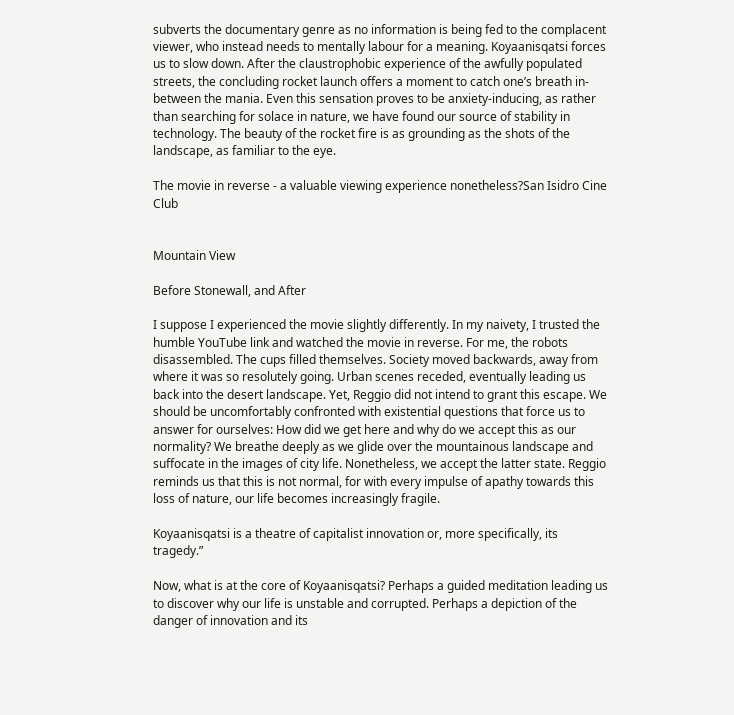subverts the documentary genre as no information is being fed to the complacent viewer, who instead needs to mentally labour for a meaning. Koyaanisqatsi forces us to slow down. After the claustrophobic experience of the awfully populated streets, the concluding rocket launch offers a moment to catch one’s breath in-between the mania. Even this sensation proves to be anxiety-inducing, as rather than searching for solace in nature, we have found our source of stability in technology. The beauty of the rocket fire is as grounding as the shots of the landscape, as familiar to the eye.

The movie in reverse - a valuable viewing experience nonetheless?San Isidro Cine Club


Mountain View

Before Stonewall, and After

I suppose I experienced the movie slightly differently. In my naivety, I trusted the humble YouTube link and watched the movie in reverse. For me, the robots disassembled. The cups filled themselves. Society moved backwards, away from where it was so resolutely going. Urban scenes receded, eventually leading us back into the desert landscape. Yet, Reggio did not intend to grant this escape. We should be uncomfortably confronted with existential questions that force us to answer for ourselves: How did we get here and why do we accept this as our normality? We breathe deeply as we glide over the mountainous landscape and suffocate in the images of city life. Nonetheless, we accept the latter state. Reggio reminds us that this is not normal, for with every impulse of apathy towards this loss of nature, our life becomes increasingly fragile.

Koyaanisqatsi is a theatre of capitalist innovation or, more specifically, its tragedy.”

Now, what is at the core of Koyaanisqatsi? Perhaps a guided meditation leading us to discover why our life is unstable and corrupted. Perhaps a depiction of the danger of innovation and its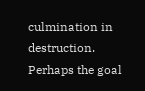culmination in destruction. Perhaps the goal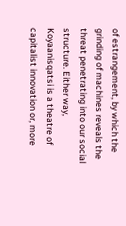of estrangement, by which the grinding of machines reveals the threat penetrating into our social structure. Either way, Koyaanisqatsi is a theatre of capitalist innovation or, more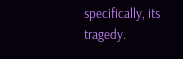specifically, its tragedy.